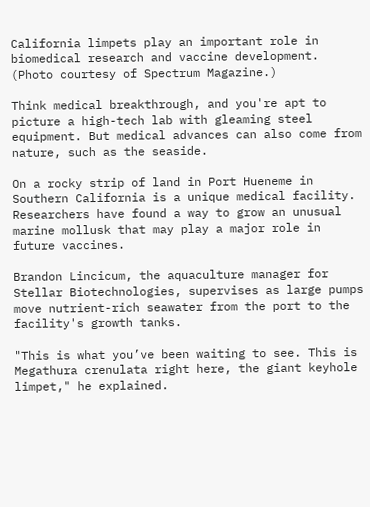California limpets play an important role in biomedical research and vaccine development. (Photo courtesy of Spectrum Magazine.)

Think medical breakthrough, and you're apt to picture a high-tech lab with gleaming steel equipment. But medical advances can also come from nature, such as the seaside.

On a rocky strip of land in Port Hueneme in Southern California is a unique medical facility. Researchers have found a way to grow an unusual marine mollusk that may play a major role in future vaccines.

Brandon Lincicum, the aquaculture manager for Stellar Biotechnologies, supervises as large pumps move nutrient-rich seawater from the port to the facility's growth tanks.

"This is what you’ve been waiting to see. This is Megathura crenulata right here, the giant keyhole limpet," he explained.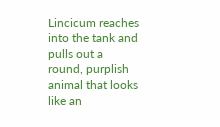Lincicum reaches into the tank and pulls out a round, purplish animal that looks like an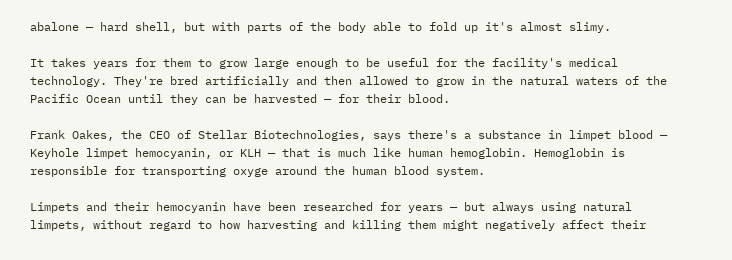abalone — hard shell, but with parts of the body able to fold up it's almost slimy.

It takes years for them to grow large enough to be useful for the facility's medical technology. They're bred artificially and then allowed to grow in the natural waters of the Pacific Ocean until they can be harvested — for their blood.

Frank Oakes, the CEO of Stellar Biotechnologies, says there's a substance in limpet blood — Keyhole limpet hemocyanin, or KLH — that is much like human hemoglobin. Hemoglobin is responsible for transporting oxyge around the human blood system.

Limpets and their hemocyanin have been researched for years — but always using natural limpets, without regard to how harvesting and killing them might negatively affect their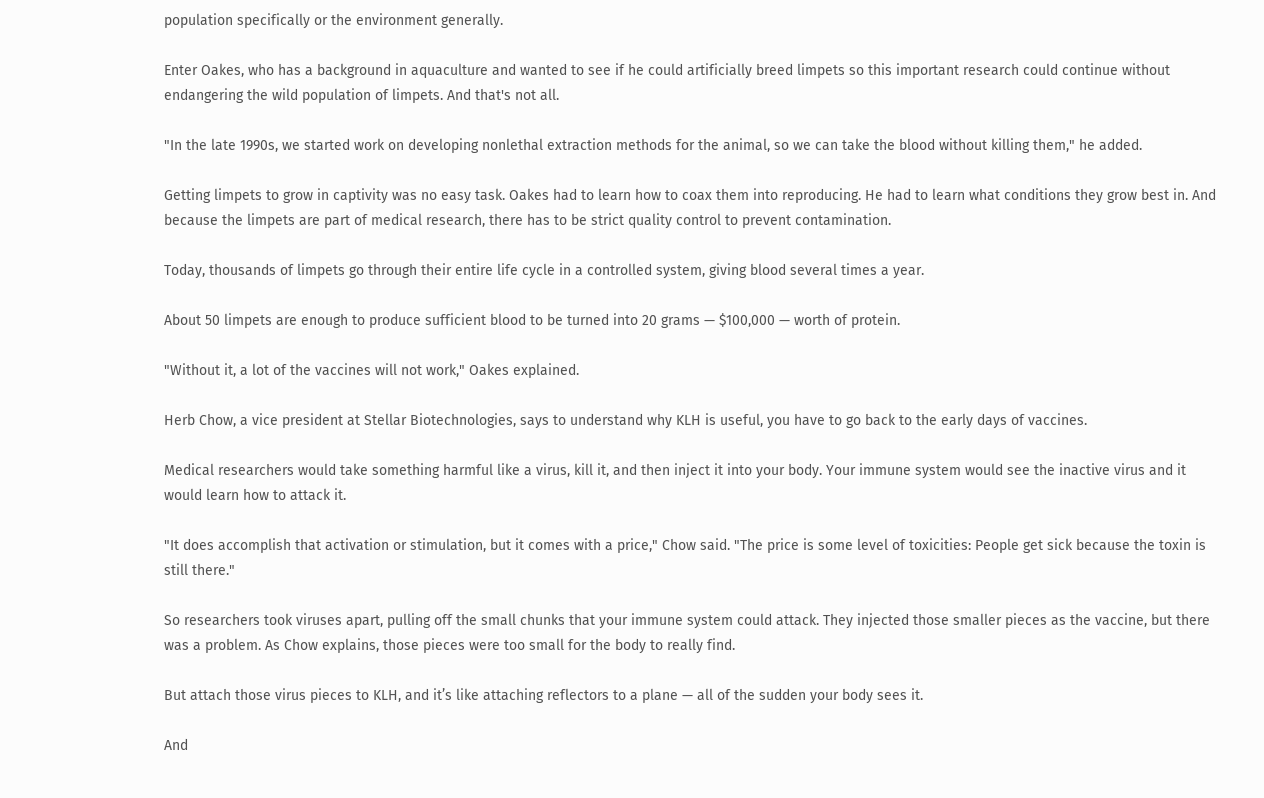population specifically or the environment generally.

Enter Oakes, who has a background in aquaculture and wanted to see if he could artificially breed limpets so this important research could continue without endangering the wild population of limpets. And that's not all.

"In the late 1990s, we started work on developing nonlethal extraction methods for the animal, so we can take the blood without killing them," he added.

Getting limpets to grow in captivity was no easy task. Oakes had to learn how to coax them into reproducing. He had to learn what conditions they grow best in. And because the limpets are part of medical research, there has to be strict quality control to prevent contamination.

Today, thousands of limpets go through their entire life cycle in a controlled system, giving blood several times a year.

About 50 limpets are enough to produce sufficient blood to be turned into 20 grams — $100,000 — worth of protein.

"Without it, a lot of the vaccines will not work," Oakes explained.

Herb Chow, a vice president at Stellar Biotechnologies, says to understand why KLH is useful, you have to go back to the early days of vaccines.

Medical researchers would take something harmful like a virus, kill it, and then inject it into your body. Your immune system would see the inactive virus and it would learn how to attack it.

"It does accomplish that activation or stimulation, but it comes with a price," Chow said. "The price is some level of toxicities: People get sick because the toxin is still there."

So researchers took viruses apart, pulling off the small chunks that your immune system could attack. They injected those smaller pieces as the vaccine, but there was a problem. As Chow explains, those pieces were too small for the body to really find.

But attach those virus pieces to KLH, and it’s like attaching reflectors to a plane — all of the sudden your body sees it.

And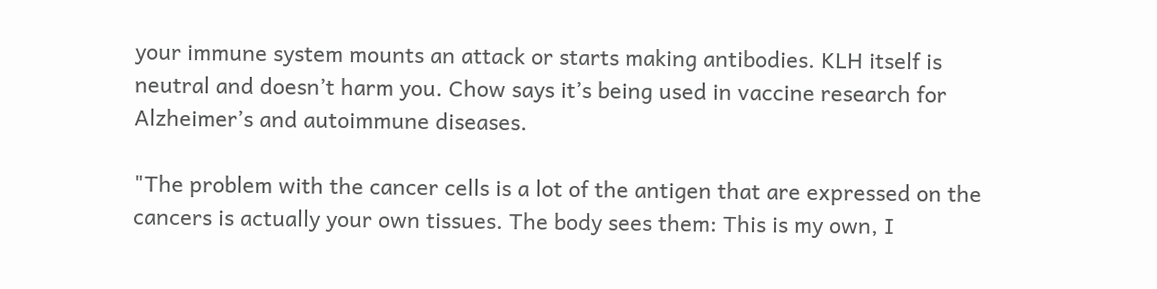your immune system mounts an attack or starts making antibodies. KLH itself is neutral and doesn’t harm you. Chow says it’s being used in vaccine research for Alzheimer’s and autoimmune diseases.

"The problem with the cancer cells is a lot of the antigen that are expressed on the cancers is actually your own tissues. The body sees them: This is my own, I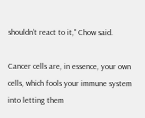shouldn’t react to it," Chow said.

Cancer cells are, in essence, your own cells, which fools your immune system into letting them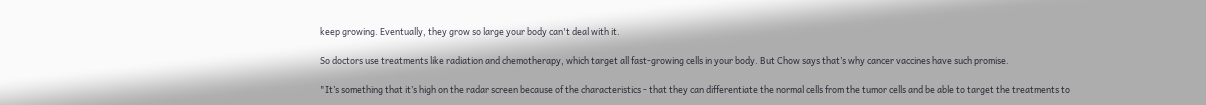keep growing. Eventually, they grow so large your body can't deal with it.

So doctors use treatments like radiation and chemotherapy, which target all fast-growing cells in your body. But Chow says that’s why cancer vaccines have such promise.

"It’s something that it’s high on the radar screen because of the characteristics - that they can differentiate the normal cells from the tumor cells and be able to target the treatments to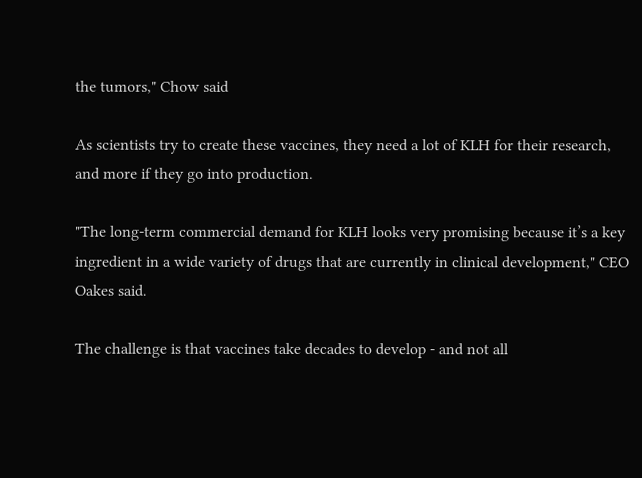the tumors," Chow said

As scientists try to create these vaccines, they need a lot of KLH for their research, and more if they go into production.

"The long-term commercial demand for KLH looks very promising because it’s a key ingredient in a wide variety of drugs that are currently in clinical development," CEO Oakes said.

The challenge is that vaccines take decades to develop - and not all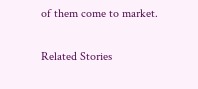of them come to market.

Related Stories